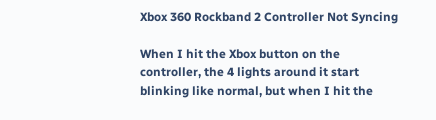Xbox 360 Rockband 2 Controller Not Syncing

When I hit the Xbox button on the controller, the 4 lights around it start blinking like normal, but when I hit the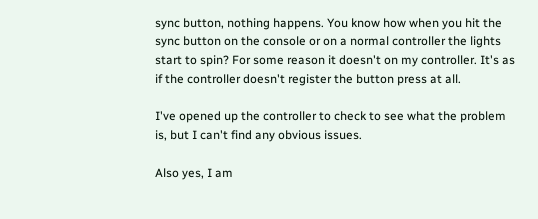sync button, nothing happens. You know how when you hit the sync button on the console or on a normal controller the lights start to spin? For some reason it doesn't on my controller. It's as if the controller doesn't register the button press at all.

I've opened up the controller to check to see what the problem is, but I can't find any obvious issues.

Also yes, I am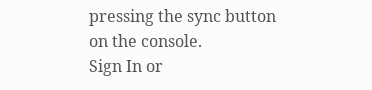pressing the sync button on the console.
Sign In or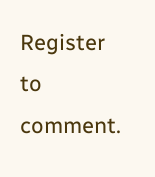Register to comment.